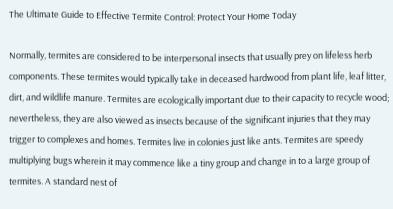The Ultimate Guide to Effective Termite Control: Protect Your Home Today

Normally, termites are considered to be interpersonal insects that usually prey on lifeless herb components. These termites would typically take in deceased hardwood from plant life, leaf litter, dirt, and wildlife manure. Termites are ecologically important due to their capacity to recycle wood; nevertheless, they are also viewed as insects because of the significant injuries that they may trigger to complexes and homes. Termites live in colonies just like ants. Termites are speedy multiplying bugs wherein it may commence like a tiny group and change in to a large group of termites. A standard nest of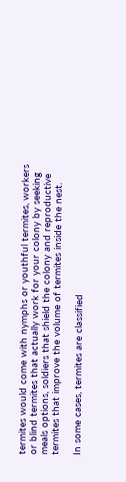termites would come with nymphs or youthful termites, workers or blind termites that actually work for your colony by seeking meals options, soldiers that shield the colony and reproductive termites that improve the volume of termites inside the nest.

In some cases, termites are classified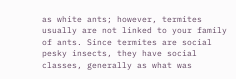as white ants; however, termites usually are not linked to your family of ants. Since termites are social pesky insects, they have social classes, generally as what was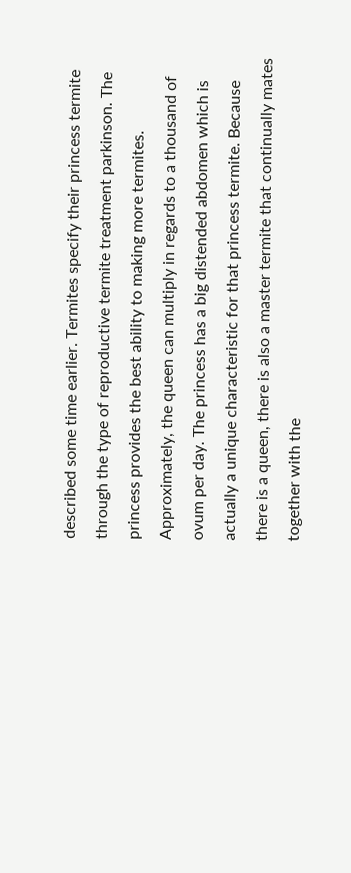described some time earlier. Termites specify their princess termite through the type of reproductive termite treatment parkinson. The princess provides the best ability to making more termites. Approximately, the queen can multiply in regards to a thousand of ovum per day. The princess has a big distended abdomen which is actually a unique characteristic for that princess termite. Because there is a queen, there is also a master termite that continually mates together with the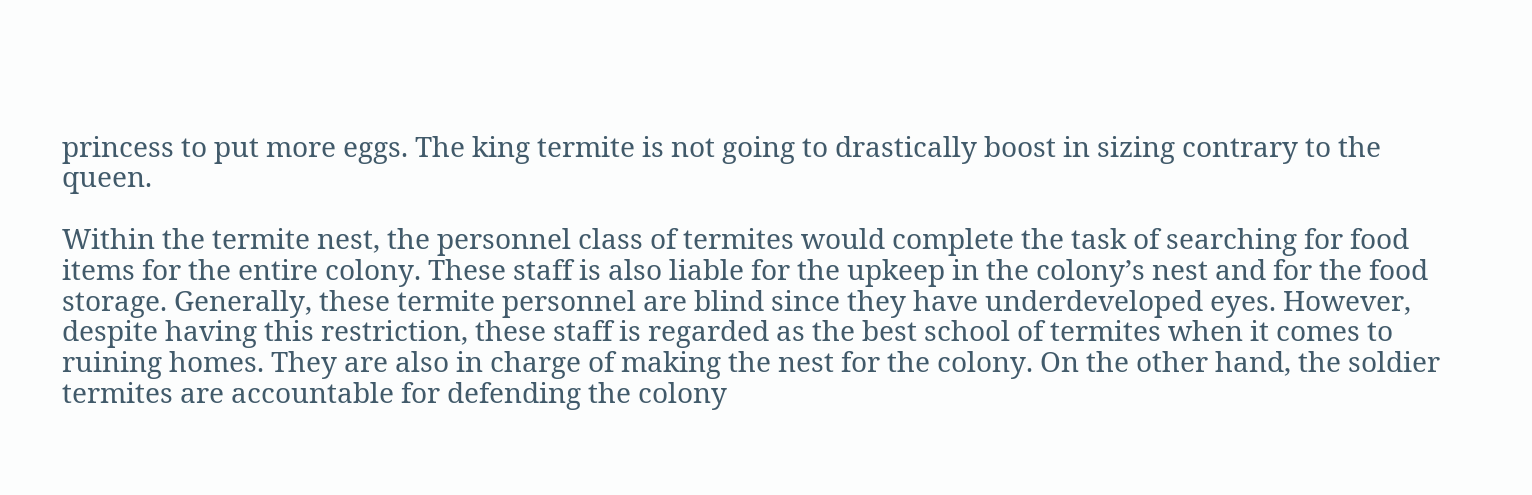princess to put more eggs. The king termite is not going to drastically boost in sizing contrary to the queen.

Within the termite nest, the personnel class of termites would complete the task of searching for food items for the entire colony. These staff is also liable for the upkeep in the colony’s nest and for the food storage. Generally, these termite personnel are blind since they have underdeveloped eyes. However, despite having this restriction, these staff is regarded as the best school of termites when it comes to ruining homes. They are also in charge of making the nest for the colony. On the other hand, the soldier termites are accountable for defending the colony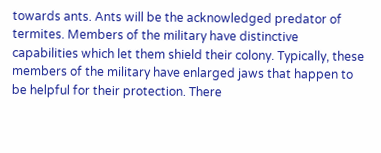towards ants. Ants will be the acknowledged predator of termites. Members of the military have distinctive capabilities which let them shield their colony. Typically, these members of the military have enlarged jaws that happen to be helpful for their protection. There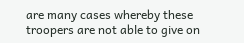are many cases whereby these troopers are not able to give on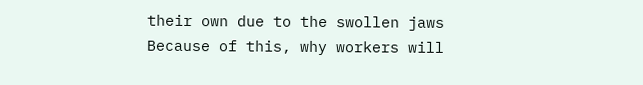their own due to the swollen jaws Because of this, why workers will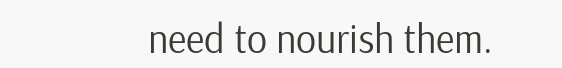need to nourish them.